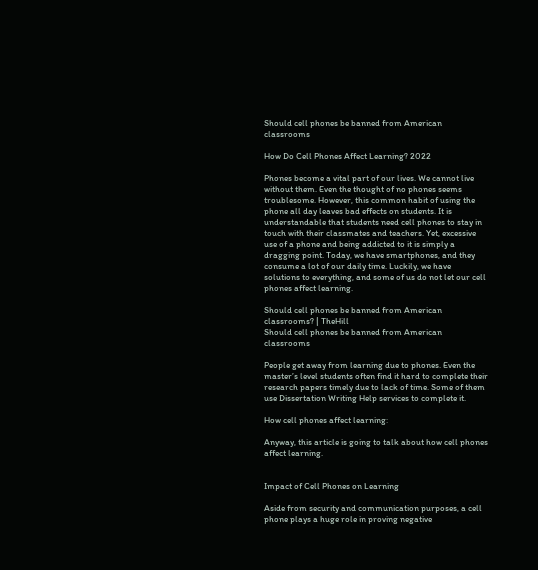Should cell phones be banned from American classrooms

How Do Cell Phones Affect Learning? 2022

Phones become a vital part of our lives. We cannot live without them. Even the thought of no phones seems troublesome. However, this common habit of using the phone all day leaves bad effects on students. It is understandable that students need cell phones to stay in touch with their classmates and teachers. Yet, excessive use of a phone and being addicted to it is simply a dragging point. Today, we have smartphones, and they consume a lot of our daily time. Luckily, we have solutions to everything, and some of us do not let our cell phones affect learning.

Should cell phones be banned from American classrooms? | TheHill
Should cell phones be banned from American classrooms

People get away from learning due to phones. Even the master’s level students often find it hard to complete their research papers timely due to lack of time. Some of them use Dissertation Writing Help services to complete it.

How cell phones affect learning:

Anyway, this article is going to talk about how cell phones affect learning.


Impact of Cell Phones on Learning

Aside from security and communication purposes, a cell phone plays a huge role in proving negative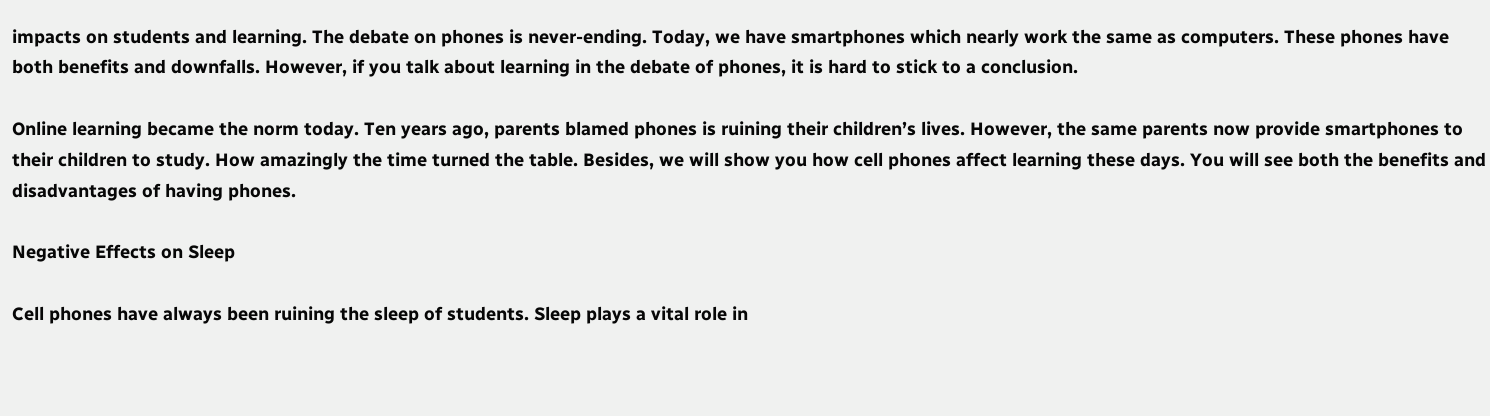impacts on students and learning. The debate on phones is never-ending. Today, we have smartphones which nearly work the same as computers. These phones have both benefits and downfalls. However, if you talk about learning in the debate of phones, it is hard to stick to a conclusion.

Online learning became the norm today. Ten years ago, parents blamed phones is ruining their children’s lives. However, the same parents now provide smartphones to their children to study. How amazingly the time turned the table. Besides, we will show you how cell phones affect learning these days. You will see both the benefits and disadvantages of having phones.

Negative Effects on Sleep

Cell phones have always been ruining the sleep of students. Sleep plays a vital role in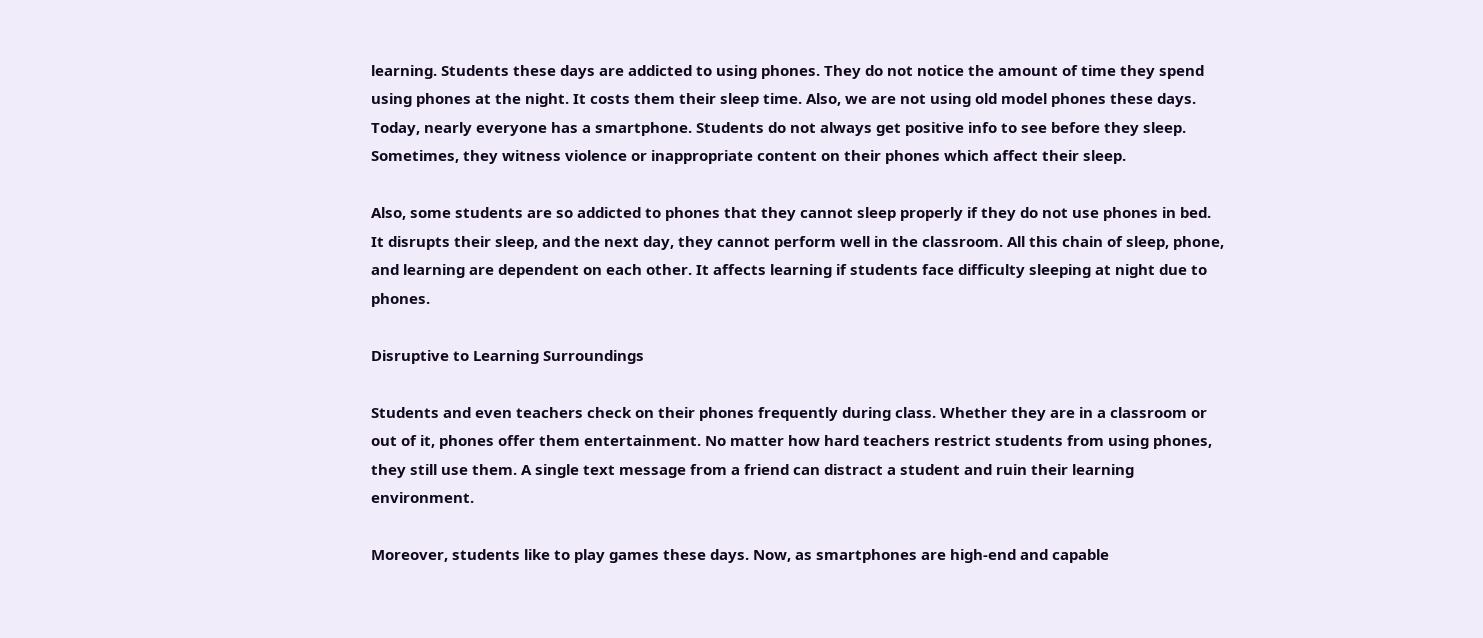learning. Students these days are addicted to using phones. They do not notice the amount of time they spend using phones at the night. It costs them their sleep time. Also, we are not using old model phones these days. Today, nearly everyone has a smartphone. Students do not always get positive info to see before they sleep. Sometimes, they witness violence or inappropriate content on their phones which affect their sleep.

Also, some students are so addicted to phones that they cannot sleep properly if they do not use phones in bed. It disrupts their sleep, and the next day, they cannot perform well in the classroom. All this chain of sleep, phone, and learning are dependent on each other. It affects learning if students face difficulty sleeping at night due to phones.

Disruptive to Learning Surroundings

Students and even teachers check on their phones frequently during class. Whether they are in a classroom or out of it, phones offer them entertainment. No matter how hard teachers restrict students from using phones, they still use them. A single text message from a friend can distract a student and ruin their learning environment.

Moreover, students like to play games these days. Now, as smartphones are high-end and capable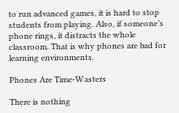to run advanced games, it is hard to stop students from playing. Also, if someone’s phone rings, it distracts the whole classroom. That is why phones are bad for learning environments.

Phones Are Time-Wasters

There is nothing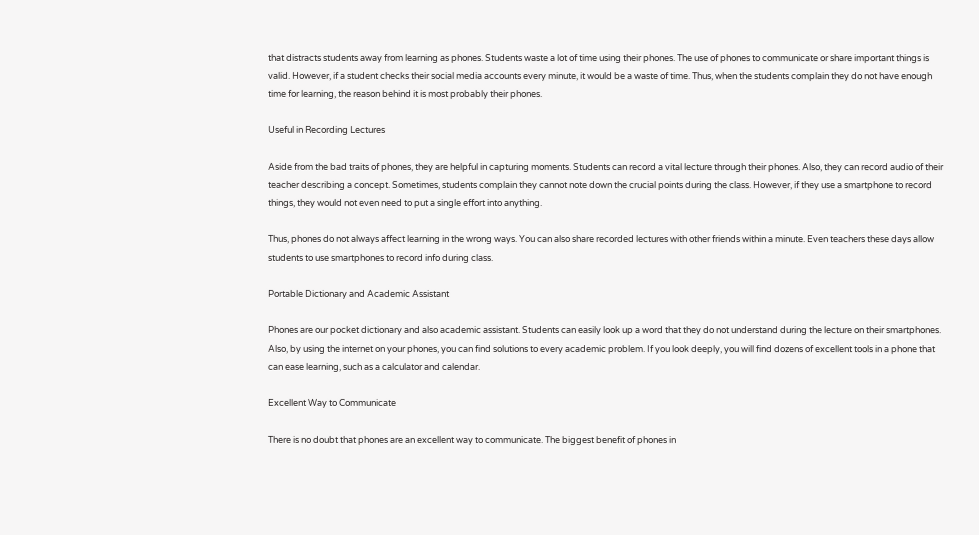that distracts students away from learning as phones. Students waste a lot of time using their phones. The use of phones to communicate or share important things is valid. However, if a student checks their social media accounts every minute, it would be a waste of time. Thus, when the students complain they do not have enough time for learning, the reason behind it is most probably their phones.

Useful in Recording Lectures

Aside from the bad traits of phones, they are helpful in capturing moments. Students can record a vital lecture through their phones. Also, they can record audio of their teacher describing a concept. Sometimes, students complain they cannot note down the crucial points during the class. However, if they use a smartphone to record things, they would not even need to put a single effort into anything.

Thus, phones do not always affect learning in the wrong ways. You can also share recorded lectures with other friends within a minute. Even teachers these days allow students to use smartphones to record info during class.

Portable Dictionary and Academic Assistant

Phones are our pocket dictionary and also academic assistant. Students can easily look up a word that they do not understand during the lecture on their smartphones. Also, by using the internet on your phones, you can find solutions to every academic problem. If you look deeply, you will find dozens of excellent tools in a phone that can ease learning, such as a calculator and calendar.

Excellent Way to Communicate

There is no doubt that phones are an excellent way to communicate. The biggest benefit of phones in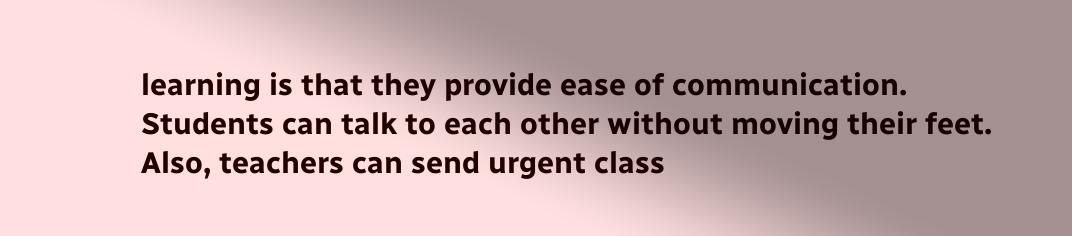learning is that they provide ease of communication. Students can talk to each other without moving their feet. Also, teachers can send urgent class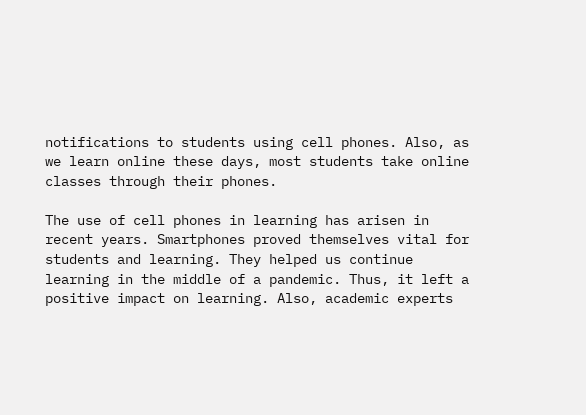notifications to students using cell phones. Also, as we learn online these days, most students take online classes through their phones.

The use of cell phones in learning has arisen in recent years. Smartphones proved themselves vital for students and learning. They helped us continue learning in the middle of a pandemic. Thus, it left a positive impact on learning. Also, academic experts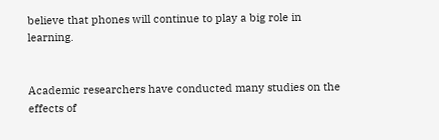believe that phones will continue to play a big role in learning.


Academic researchers have conducted many studies on the effects of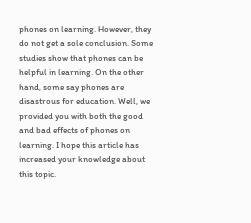phones on learning. However, they do not get a sole conclusion. Some studies show that phones can be helpful in learning. On the other hand, some say phones are disastrous for education. Well, we provided you with both the good and bad effects of phones on learning. I hope this article has increased your knowledge about this topic.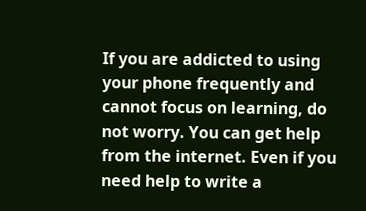If you are addicted to using your phone frequently and cannot focus on learning, do not worry. You can get help from the internet. Even if you need help to write a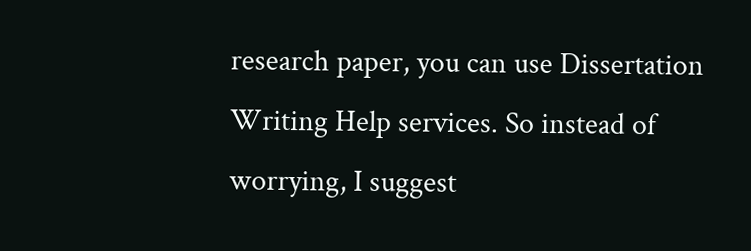research paper, you can use Dissertation Writing Help services. So instead of worrying, I suggest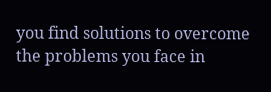you find solutions to overcome the problems you face in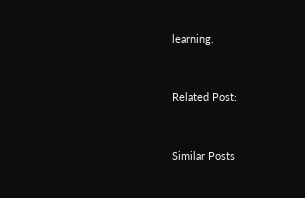learning.


Related Post:


Similar Posts